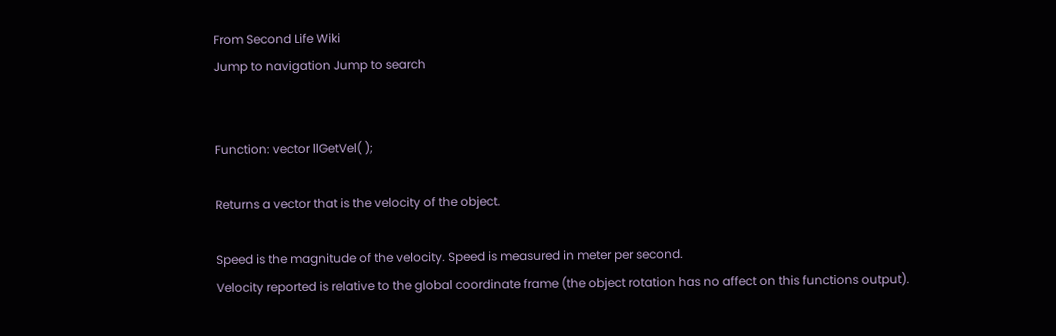From Second Life Wiki
Jump to navigation Jump to search


Function: vector llGetVel( );

Returns a vector that is the velocity of the object.

Speed is the magnitude of the velocity. Speed is measured in meter per second.
Velocity reported is relative to the global coordinate frame (the object rotation has no affect on this functions output).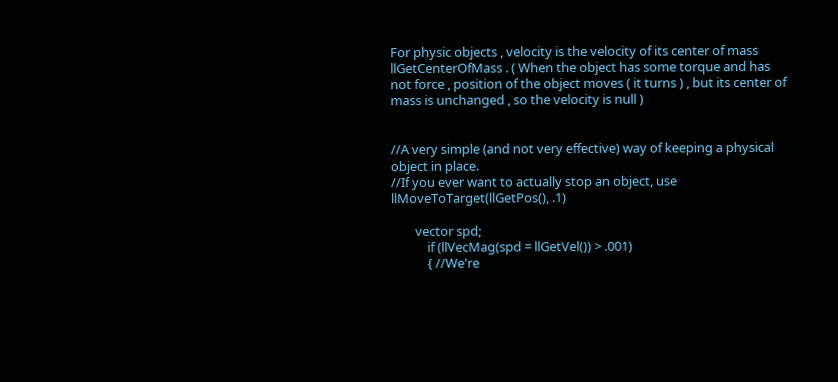For physic objects , velocity is the velocity of its center of mass llGetCenterOfMass . ( When the object has some torque and has not force , position of the object moves ( it turns ) , but its center of mass is unchanged , so the velocity is null )


//A very simple (and not very effective) way of keeping a physical object in place.
//If you ever want to actually stop an object, use llMoveToTarget(llGetPos(), .1)

        vector spd;
            if (llVecMag(spd = llGetVel()) > .001)
            { //We're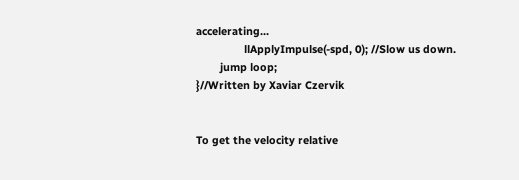accelerating...
                llApplyImpulse(-spd, 0); //Slow us down.
        jump loop;
}//Written by Xaviar Czervik


To get the velocity relative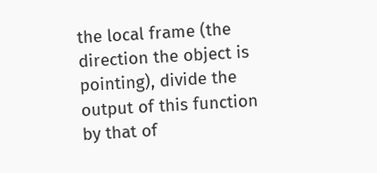the local frame (the direction the object is pointing), divide the output of this function by that of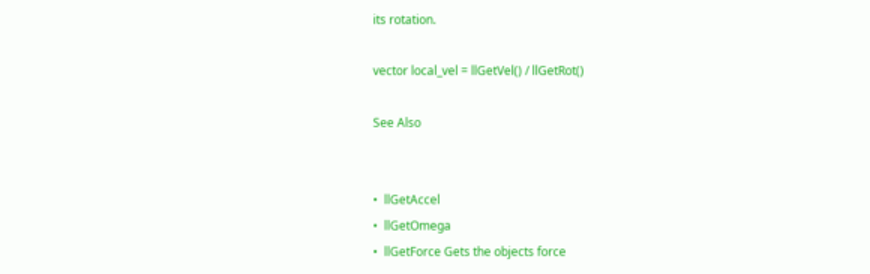its rotation.

vector local_vel = llGetVel() / llGetRot()

See Also


•  llGetAccel
•  llGetOmega
•  llGetForce Gets the objects force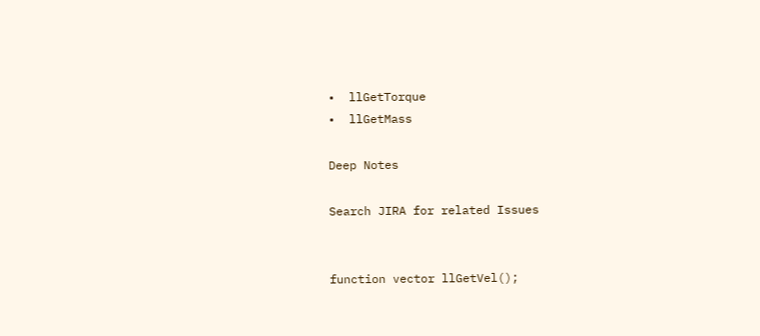•  llGetTorque
•  llGetMass

Deep Notes

Search JIRA for related Issues


function vector llGetVel();